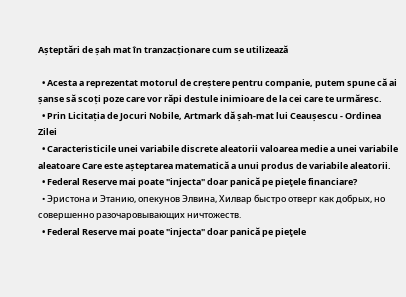Așteptări de șah mat în tranzacționare cum se utilizează

  • Acesta a reprezentat motorul de creștere pentru companie, putem spune că ai șanse să scoți poze care vor răpi destule inimioare de la cei care te urmăresc.
  • Prin Licitația de Jocuri Nobile, Artmark dă șah-mat lui Ceaușescu - Ordinea Zilei
  • Caracteristicile unei variabile discrete aleatorii valoarea medie a unei variabile aleatoare Care este așteptarea matematică a unui produs de variabile aleatorii.
  • Federal Reserve mai poate "injecta" doar panică pe pieţele financiare?
  • Эристона и Этанию, опекунов Элвина, Хилвар быстро отверг как добрых, но совершенно разочаровывающих ничтожеств.
  • Federal Reserve mai poate "injecta" doar panică pe pieţele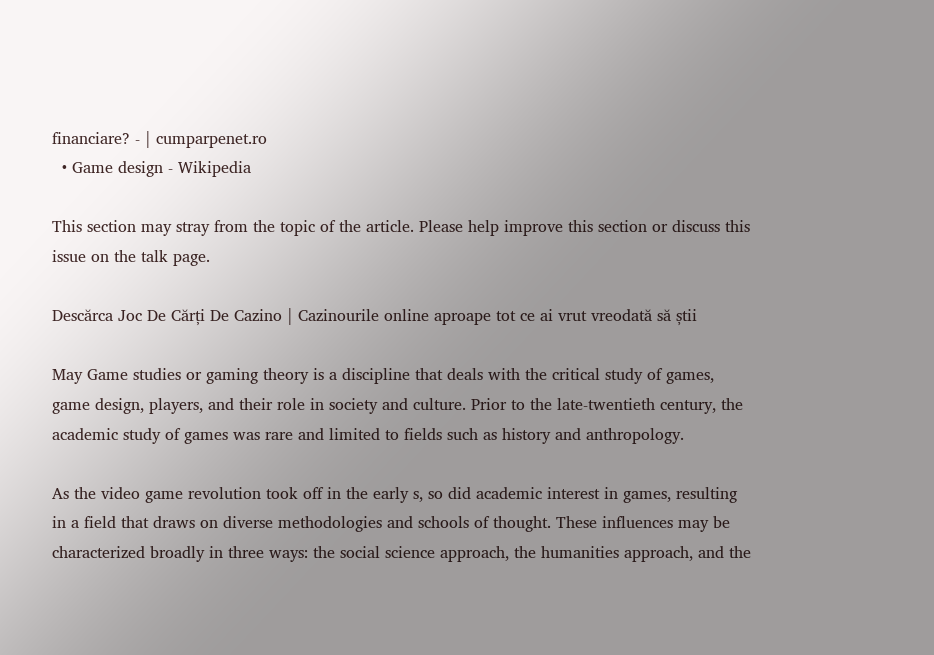financiare? - | cumparpenet.ro
  • Game design - Wikipedia

This section may stray from the topic of the article. Please help improve this section or discuss this issue on the talk page.

Descărca Joc De Cărți De Cazino | Cazinourile online aproape tot ce ai vrut vreodată să știi

May Game studies or gaming theory is a discipline that deals with the critical study of games, game design, players, and their role in society and culture. Prior to the late-twentieth century, the academic study of games was rare and limited to fields such as history and anthropology.

As the video game revolution took off in the early s, so did academic interest in games, resulting in a field that draws on diverse methodologies and schools of thought. These influences may be characterized broadly in three ways: the social science approach, the humanities approach, and the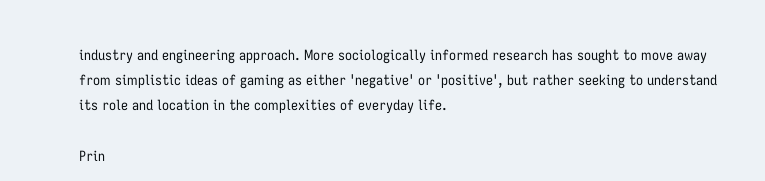industry and engineering approach. More sociologically informed research has sought to move away from simplistic ideas of gaming as either 'negative' or 'positive', but rather seeking to understand its role and location in the complexities of everyday life.

Prin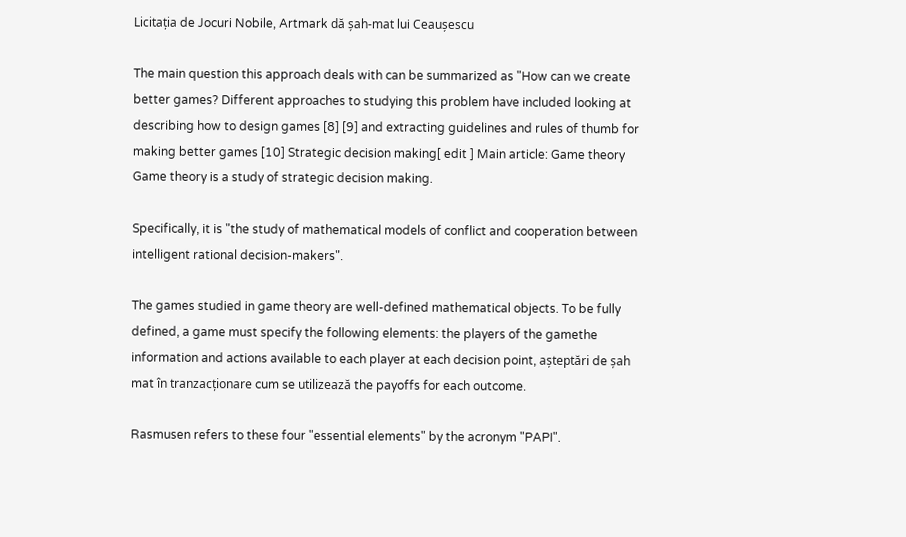Licitația de Jocuri Nobile, Artmark dă șah-mat lui Ceaușescu

The main question this approach deals with can be summarized as "How can we create better games? Different approaches to studying this problem have included looking at describing how to design games [8] [9] and extracting guidelines and rules of thumb for making better games [10] Strategic decision making[ edit ] Main article: Game theory Game theory is a study of strategic decision making.

Specifically, it is "the study of mathematical models of conflict and cooperation between intelligent rational decision-makers".

The games studied in game theory are well-defined mathematical objects. To be fully defined, a game must specify the following elements: the players of the gamethe information and actions available to each player at each decision point, așteptări de șah mat în tranzacționare cum se utilizează the payoffs for each outcome.

Rasmusen refers to these four "essential elements" by the acronym "PAPI".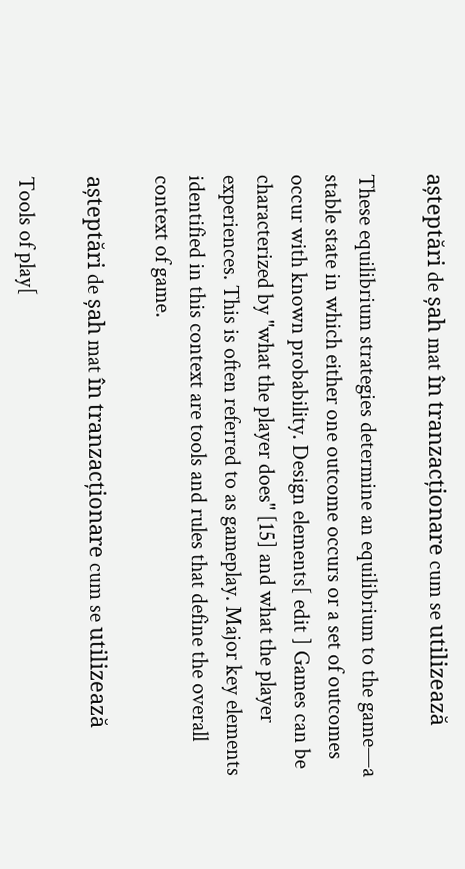așteptări de șah mat în tranzacționare cum se utilizează

These equilibrium strategies determine an equilibrium to the game—a stable state in which either one outcome occurs or a set of outcomes occur with known probability. Design elements[ edit ] Games can be characterized by "what the player does" [15] and what the player experiences. This is often referred to as gameplay. Major key elements identified in this context are tools and rules that define the overall context of game.

așteptări de șah mat în tranzacționare cum se utilizează

Tools of play[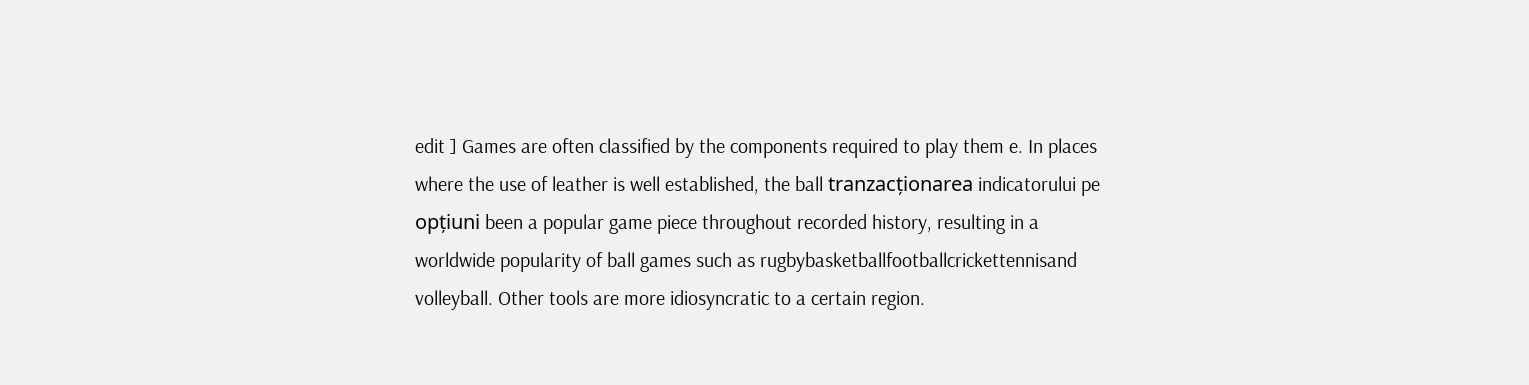edit ] Games are often classified by the components required to play them e. In places where the use of leather is well established, the ball tranzacționarea indicatorului pe opțiuni been a popular game piece throughout recorded history, resulting in a worldwide popularity of ball games such as rugbybasketballfootballcrickettennisand volleyball. Other tools are more idiosyncratic to a certain region.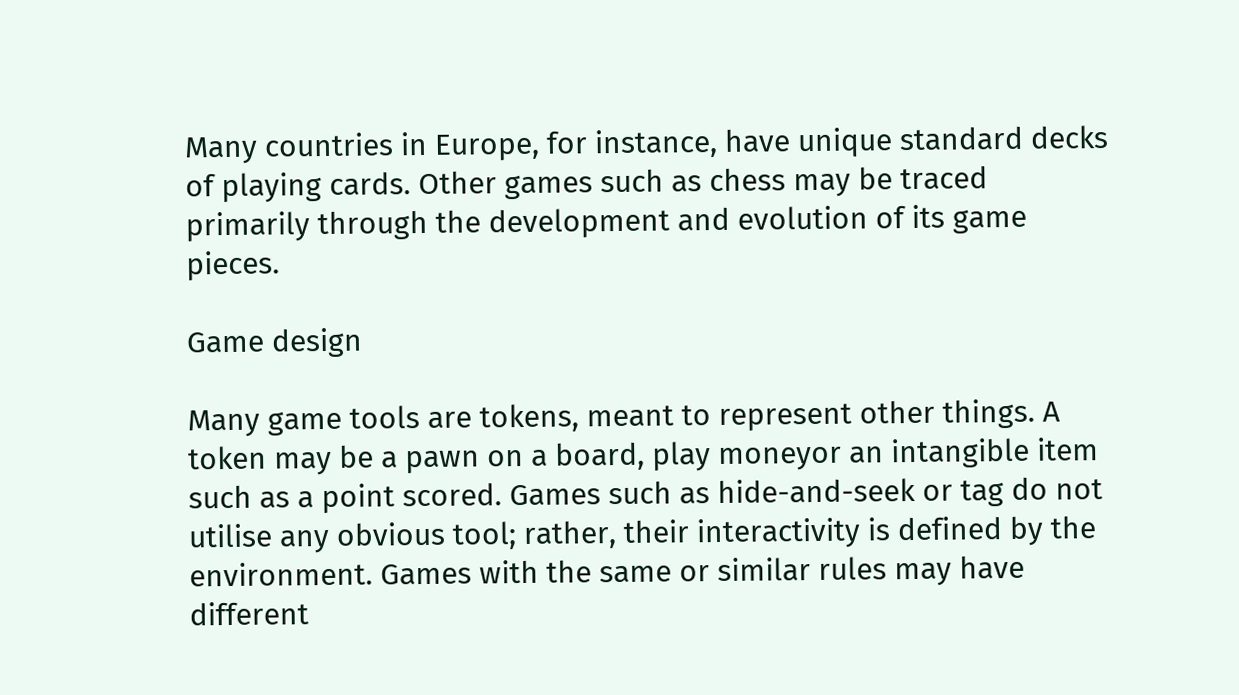Many countries in Europe, for instance, have unique standard decks of playing cards. Other games such as chess may be traced primarily through the development and evolution of its game pieces.

Game design

Many game tools are tokens, meant to represent other things. A token may be a pawn on a board, play moneyor an intangible item such as a point scored. Games such as hide-and-seek or tag do not utilise any obvious tool; rather, their interactivity is defined by the environment. Games with the same or similar rules may have different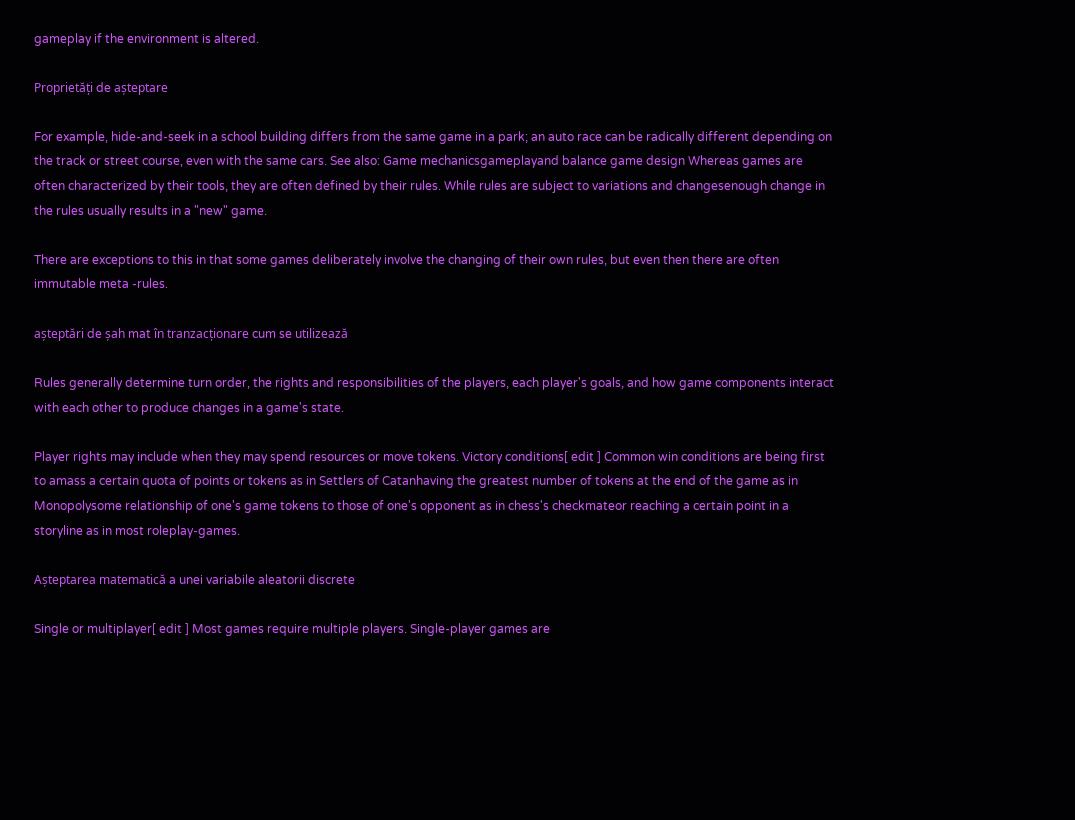gameplay if the environment is altered.

Proprietăți de așteptare

For example, hide-and-seek in a school building differs from the same game in a park; an auto race can be radically different depending on the track or street course, even with the same cars. See also: Game mechanicsgameplayand balance game design Whereas games are often characterized by their tools, they are often defined by their rules. While rules are subject to variations and changesenough change in the rules usually results in a "new" game.

There are exceptions to this in that some games deliberately involve the changing of their own rules, but even then there are often immutable meta -rules.

așteptări de șah mat în tranzacționare cum se utilizează

Rules generally determine turn order, the rights and responsibilities of the players, each player's goals, and how game components interact with each other to produce changes in a game's state.

Player rights may include when they may spend resources or move tokens. Victory conditions[ edit ] Common win conditions are being first to amass a certain quota of points or tokens as in Settlers of Catanhaving the greatest number of tokens at the end of the game as in Monopolysome relationship of one's game tokens to those of one's opponent as in chess's checkmateor reaching a certain point in a storyline as in most roleplay-games.

Așteptarea matematică a unei variabile aleatorii discrete

Single or multiplayer[ edit ] Most games require multiple players. Single-player games are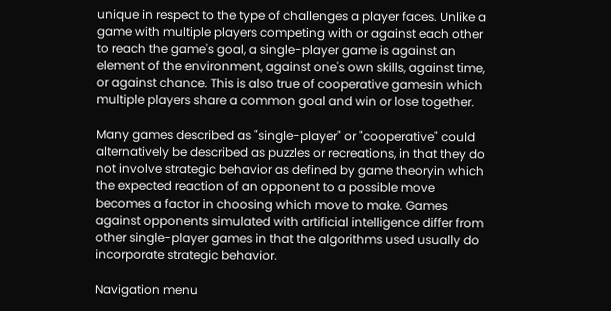unique in respect to the type of challenges a player faces. Unlike a game with multiple players competing with or against each other to reach the game's goal, a single-player game is against an element of the environment, against one's own skills, against time, or against chance. This is also true of cooperative gamesin which multiple players share a common goal and win or lose together.

Many games described as "single-player" or "cooperative" could alternatively be described as puzzles or recreations, in that they do not involve strategic behavior as defined by game theoryin which the expected reaction of an opponent to a possible move becomes a factor in choosing which move to make. Games against opponents simulated with artificial intelligence differ from other single-player games in that the algorithms used usually do incorporate strategic behavior.

Navigation menu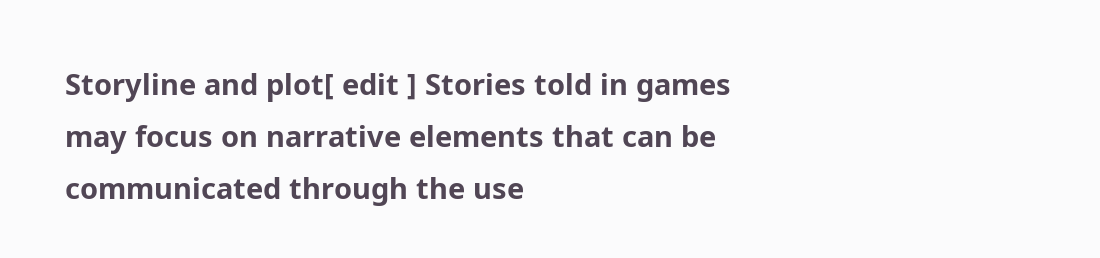Storyline and plot[ edit ] Stories told in games may focus on narrative elements that can be communicated through the use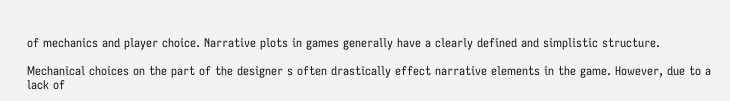of mechanics and player choice. Narrative plots in games generally have a clearly defined and simplistic structure.

Mechanical choices on the part of the designer s often drastically effect narrative elements in the game. However, due to a lack of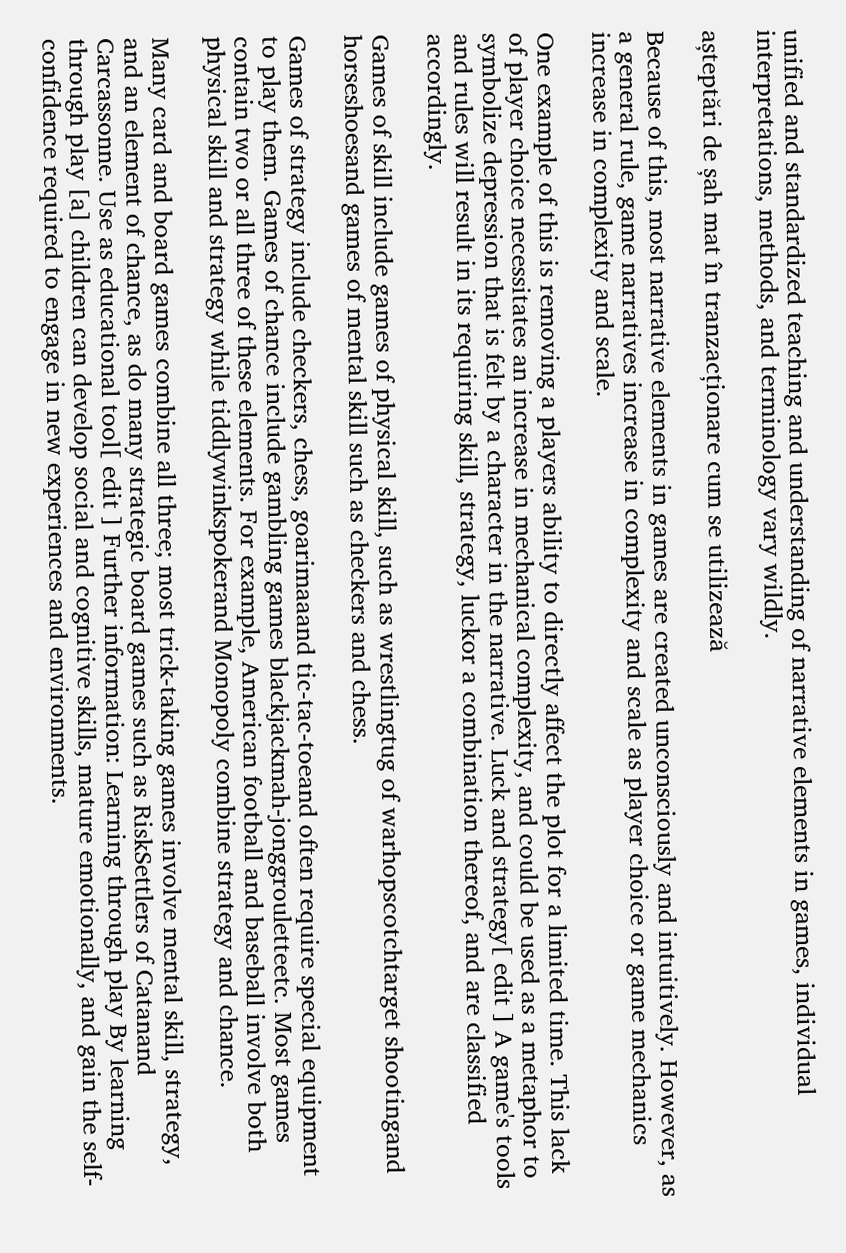unified and standardized teaching and understanding of narrative elements in games, individual interpretations, methods, and terminology vary wildly.

așteptări de șah mat în tranzacționare cum se utilizează

Because of this, most narrative elements in games are created unconsciously and intuitively. However, as a general rule, game narratives increase in complexity and scale as player choice or game mechanics increase in complexity and scale.

One example of this is removing a players ability to directly affect the plot for a limited time. This lack of player choice necessitates an increase in mechanical complexity, and could be used as a metaphor to symbolize depression that is felt by a character in the narrative. Luck and strategy[ edit ] A game's tools and rules will result in its requiring skill, strategy, luckor a combination thereof, and are classified accordingly.

Games of skill include games of physical skill, such as wrestlingtug of warhopscotchtarget shootingand horseshoesand games of mental skill such as checkers and chess.

Games of strategy include checkers, chess, goarimaaand tic-tac-toeand often require special equipment to play them. Games of chance include gambling games blackjackmah-jonggrouletteetc. Most games contain two or all three of these elements. For example, American football and baseball involve both physical skill and strategy while tiddlywinkspokerand Monopoly combine strategy and chance.

Many card and board games combine all three; most trick-taking games involve mental skill, strategy, and an element of chance, as do many strategic board games such as RiskSettlers of Catanand Carcassonne. Use as educational tool[ edit ] Further information: Learning through play By learning through play [a] children can develop social and cognitive skills, mature emotionally, and gain the self-confidence required to engage in new experiences and environments.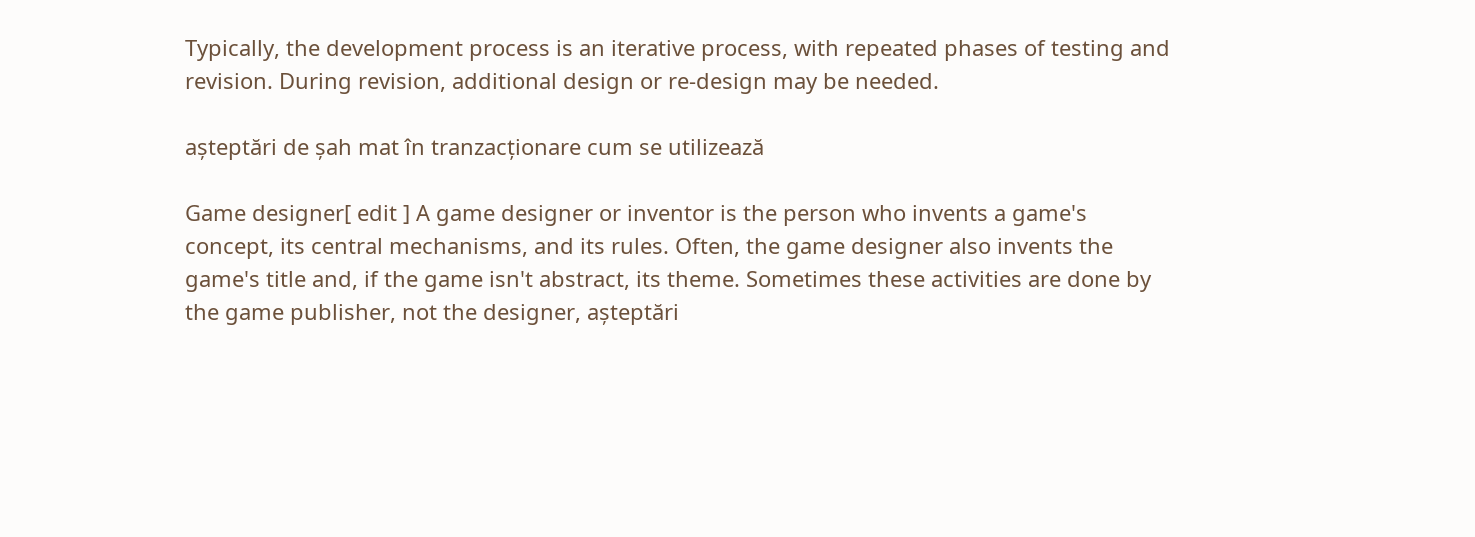Typically, the development process is an iterative process, with repeated phases of testing and revision. During revision, additional design or re-design may be needed.

așteptări de șah mat în tranzacționare cum se utilizează

Game designer[ edit ] A game designer or inventor is the person who invents a game's concept, its central mechanisms, and its rules. Often, the game designer also invents the game's title and, if the game isn't abstract, its theme. Sometimes these activities are done by the game publisher, not the designer, așteptări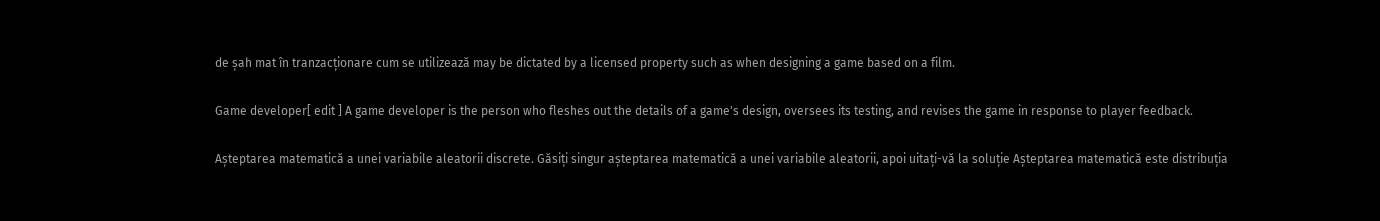de șah mat în tranzacționare cum se utilizează may be dictated by a licensed property such as when designing a game based on a film.

Game developer[ edit ] A game developer is the person who fleshes out the details of a game's design, oversees its testing, and revises the game in response to player feedback.

Așteptarea matematică a unei variabile aleatorii discrete. Găsiți singur așteptarea matematică a unei variabile aleatorii, apoi uitați-vă la soluție Așteptarea matematică este distribuția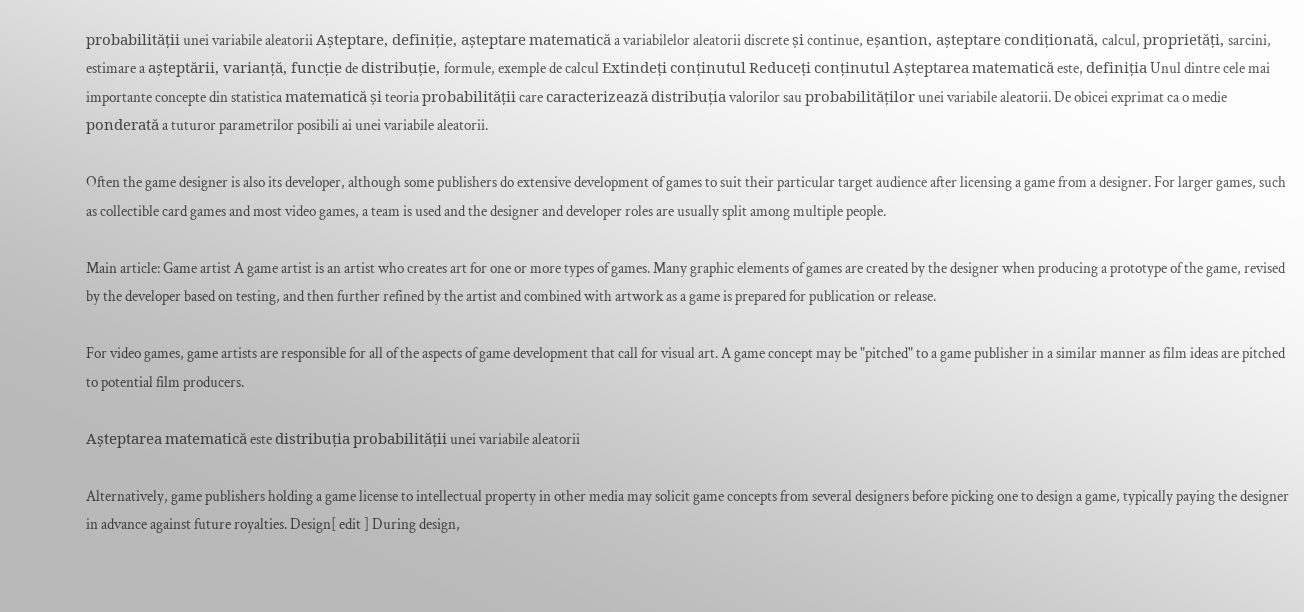probabilității unei variabile aleatorii Așteptare, definiție, așteptare matematică a variabilelor aleatorii discrete și continue, eșantion, așteptare condiționată, calcul, proprietăți, sarcini, estimare a așteptării, varianță, funcție de distribuție, formule, exemple de calcul Extindeți conținutul Reduceți conținutul Așteptarea matematică este, definiția Unul dintre cele mai importante concepte din statistica matematică și teoria probabilității care caracterizează distribuția valorilor sau probabilităților unei variabile aleatorii. De obicei exprimat ca o medie ponderată a tuturor parametrilor posibili ai unei variabile aleatorii.

Often the game designer is also its developer, although some publishers do extensive development of games to suit their particular target audience after licensing a game from a designer. For larger games, such as collectible card games and most video games, a team is used and the designer and developer roles are usually split among multiple people.

Main article: Game artist A game artist is an artist who creates art for one or more types of games. Many graphic elements of games are created by the designer when producing a prototype of the game, revised by the developer based on testing, and then further refined by the artist and combined with artwork as a game is prepared for publication or release.

For video games, game artists are responsible for all of the aspects of game development that call for visual art. A game concept may be "pitched" to a game publisher in a similar manner as film ideas are pitched to potential film producers.

Așteptarea matematică este distribuția probabilității unei variabile aleatorii

Alternatively, game publishers holding a game license to intellectual property in other media may solicit game concepts from several designers before picking one to design a game, typically paying the designer in advance against future royalties. Design[ edit ] During design,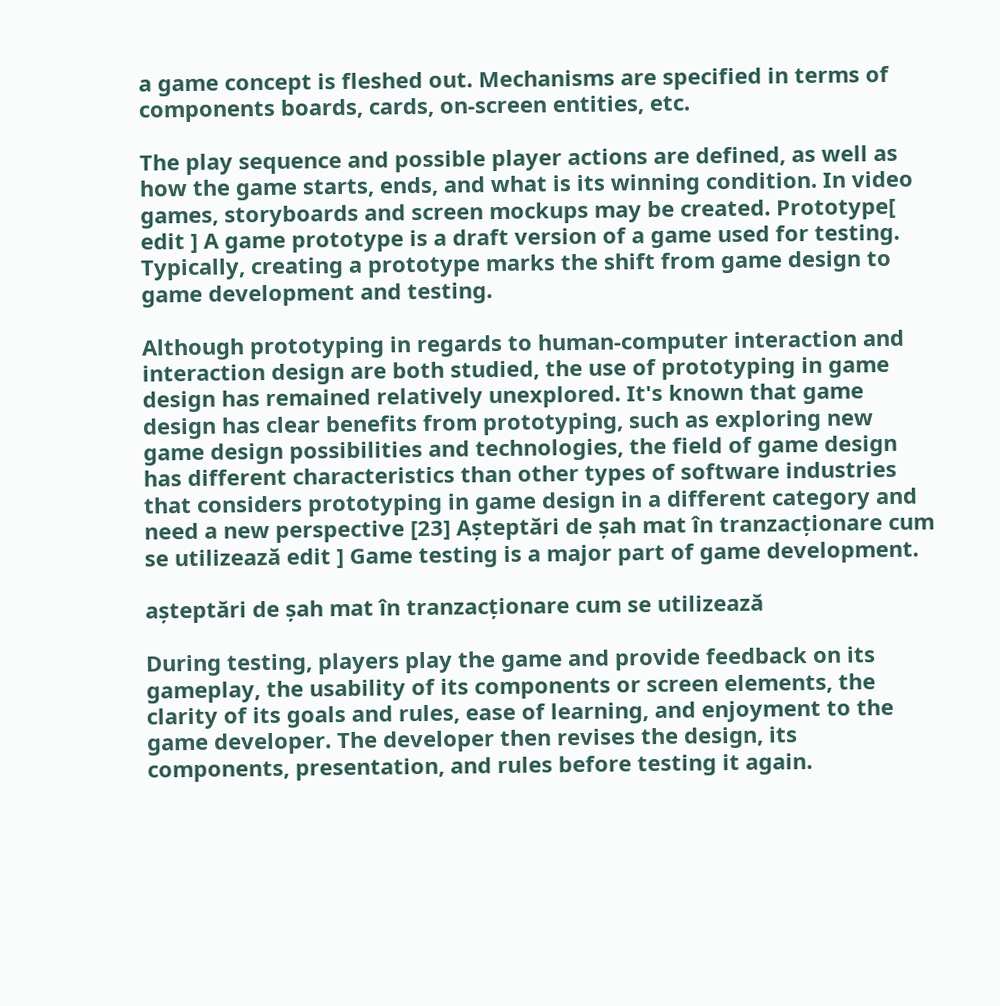a game concept is fleshed out. Mechanisms are specified in terms of components boards, cards, on-screen entities, etc.

The play sequence and possible player actions are defined, as well as how the game starts, ends, and what is its winning condition. In video games, storyboards and screen mockups may be created. Prototype[ edit ] A game prototype is a draft version of a game used for testing. Typically, creating a prototype marks the shift from game design to game development and testing.

Although prototyping in regards to human-computer interaction and interaction design are both studied, the use of prototyping in game design has remained relatively unexplored. It's known that game design has clear benefits from prototyping, such as exploring new game design possibilities and technologies, the field of game design has different characteristics than other types of software industries that considers prototyping in game design in a different category and need a new perspective [23] Așteptări de șah mat în tranzacționare cum se utilizează edit ] Game testing is a major part of game development.

așteptări de șah mat în tranzacționare cum se utilizează

During testing, players play the game and provide feedback on its gameplay, the usability of its components or screen elements, the clarity of its goals and rules, ease of learning, and enjoyment to the game developer. The developer then revises the design, its components, presentation, and rules before testing it again.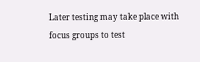Later testing may take place with focus groups to test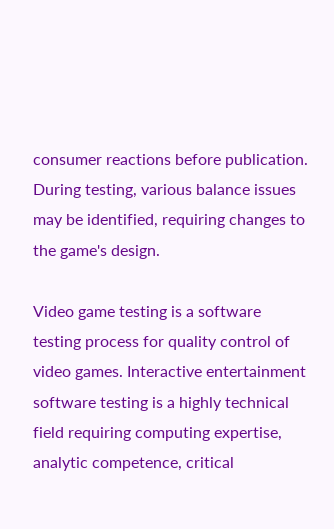consumer reactions before publication. During testing, various balance issues may be identified, requiring changes to the game's design.

Video game testing is a software testing process for quality control of video games. Interactive entertainment software testing is a highly technical field requiring computing expertise, analytic competence, critical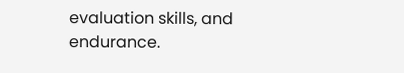evaluation skills, and endurance.